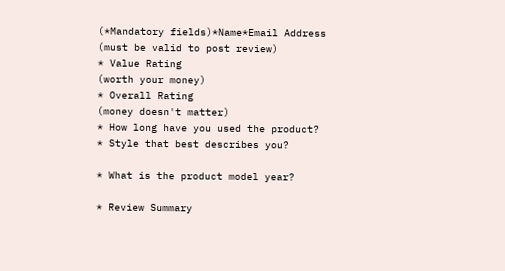(*Mandatory fields)*Name*Email Address (must be valid to post review)
* Value Rating
(worth your money)
* Overall Rating
(money doesn't matter)
* How long have you used the product?    * Style that best describes you?

* What is the product model year?

* Review Summary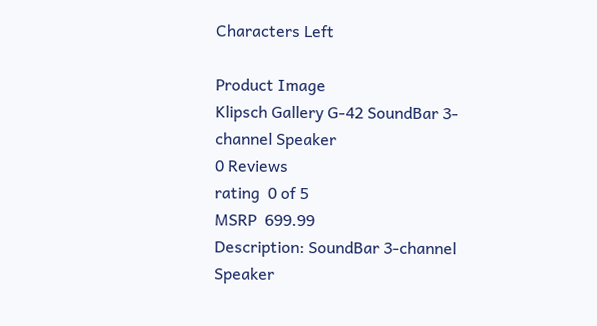Characters Left

Product Image
Klipsch Gallery G-42 SoundBar 3-channel Speaker
0 Reviews
rating  0 of 5
MSRP  699.99
Description: SoundBar 3-channel Speaker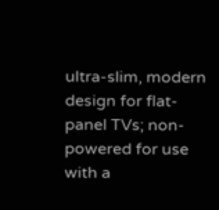ultra-slim, modern design for flat-panel TVs; non-powered for use with a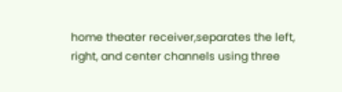home theater receiver,separates the left, right, and center channels using three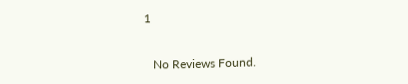1


   No Reviews Found.